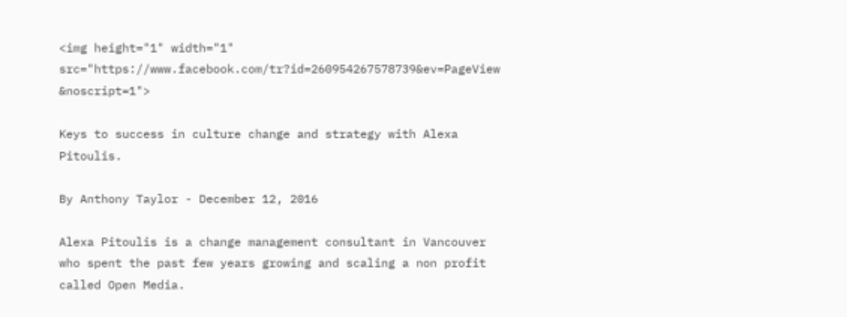<img height="1" width="1" src="https://www.facebook.com/tr?id=260954267578739&ev=PageView &noscript=1">

Keys to success in culture change and strategy with Alexa Pitoulis.

By Anthony Taylor - December 12, 2016

Alexa Pitoulis is a change management consultant in Vancouver who spent the past few years growing and scaling a non profit called Open Media.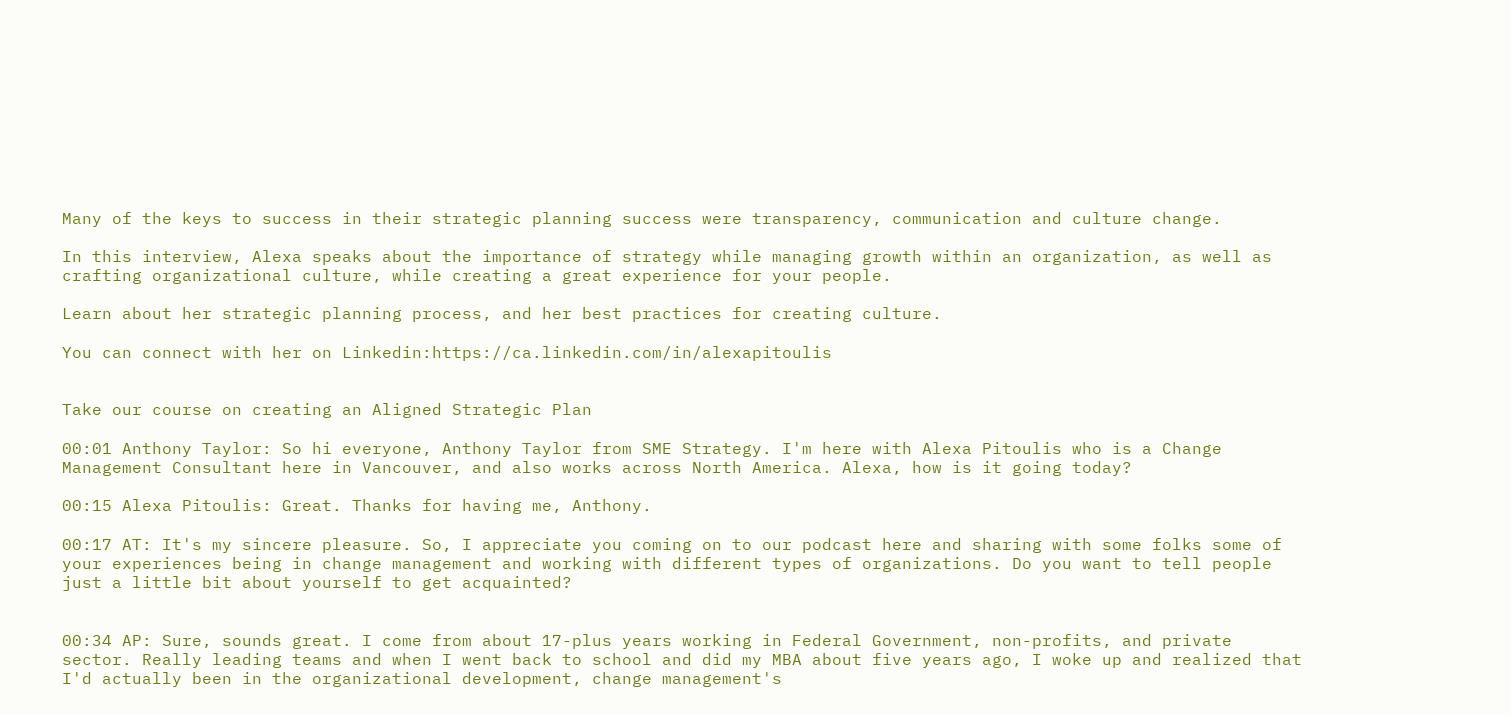Many of the keys to success in their strategic planning success were transparency, communication and culture change.

In this interview, Alexa speaks about the importance of strategy while managing growth within an organization, as well as crafting organizational culture, while creating a great experience for your people.

Learn about her strategic planning process, and her best practices for creating culture.

You can connect with her on Linkedin:https://ca.linkedin.com/in/alexapitoulis


Take our course on creating an Aligned Strategic Plan

00:01 Anthony Taylor: So hi everyone, Anthony Taylor from SME Strategy. I'm here with Alexa Pitoulis who is a Change Management Consultant here in Vancouver, and also works across North America. Alexa, how is it going today?

00:15 Alexa Pitoulis: Great. Thanks for having me, Anthony.

00:17 AT: It's my sincere pleasure. So, I appreciate you coming on to our podcast here and sharing with some folks some of your experiences being in change management and working with different types of organizations. Do you want to tell people just a little bit about yourself to get acquainted?


00:34 AP: Sure, sounds great. I come from about 17-plus years working in Federal Government, non-profits, and private sector. Really leading teams and when I went back to school and did my MBA about five years ago, I woke up and realized that I'd actually been in the organizational development, change management's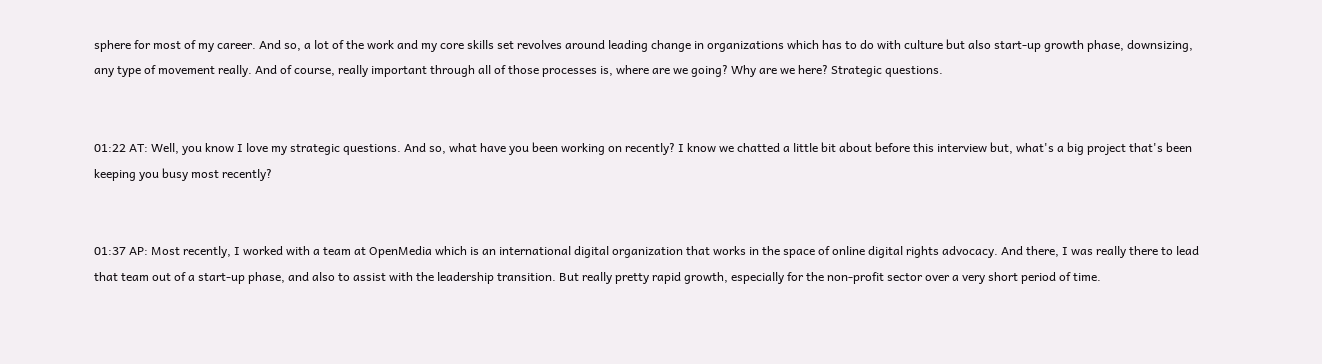sphere for most of my career. And so, a lot of the work and my core skills set revolves around leading change in organizations which has to do with culture but also start-up growth phase, downsizing, any type of movement really. And of course, really important through all of those processes is, where are we going? Why are we here? Strategic questions.


01:22 AT: Well, you know I love my strategic questions. And so, what have you been working on recently? I know we chatted a little bit about before this interview but, what's a big project that's been keeping you busy most recently?


01:37 AP: Most recently, I worked with a team at OpenMedia which is an international digital organization that works in the space of online digital rights advocacy. And there, I was really there to lead that team out of a start-up phase, and also to assist with the leadership transition. But really pretty rapid growth, especially for the non-profit sector over a very short period of time.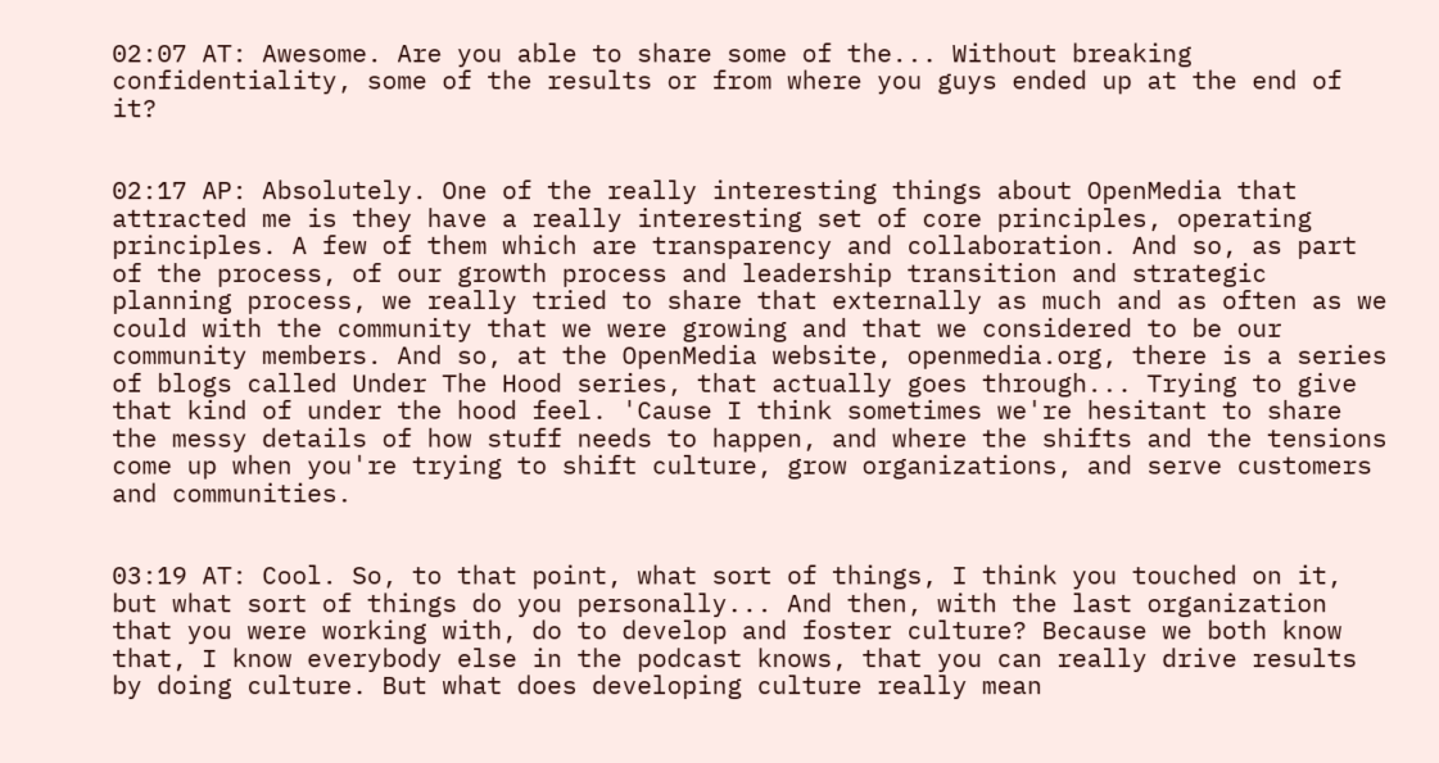02:07 AT: Awesome. Are you able to share some of the... Without breaking confidentiality, some of the results or from where you guys ended up at the end of it?


02:17 AP: Absolutely. One of the really interesting things about OpenMedia that attracted me is they have a really interesting set of core principles, operating principles. A few of them which are transparency and collaboration. And so, as part of the process, of our growth process and leadership transition and strategic planning process, we really tried to share that externally as much and as often as we could with the community that we were growing and that we considered to be our community members. And so, at the OpenMedia website, openmedia.org, there is a series of blogs called Under The Hood series, that actually goes through... Trying to give that kind of under the hood feel. 'Cause I think sometimes we're hesitant to share the messy details of how stuff needs to happen, and where the shifts and the tensions come up when you're trying to shift culture, grow organizations, and serve customers and communities.


03:19 AT: Cool. So, to that point, what sort of things, I think you touched on it, but what sort of things do you personally... And then, with the last organization that you were working with, do to develop and foster culture? Because we both know that, I know everybody else in the podcast knows, that you can really drive results by doing culture. But what does developing culture really mean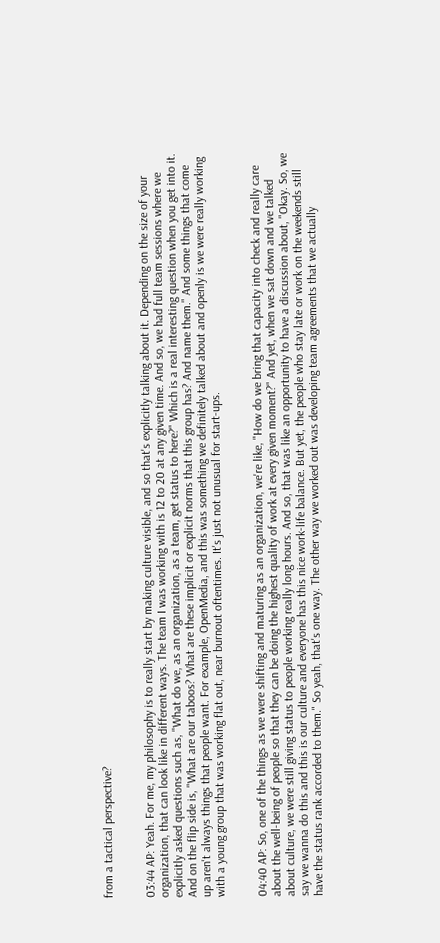from a tactical perspective?


03:44 AP: Yeah. For me, my philosophy is to really start by making culture visible, and so that's explicitly talking about it. Depending on the size of your organization, that can look like in different ways. The team I was working with is 12 to 20 at any given time. And so, we had full team sessions where we explicitly asked questions such as, "What do we, as an organization, as a team, get status to here?" Which is a real interesting question when you get into it. And on the flip side is, "What are our taboos? What are these implicit or explicit norms that this group has? And name them." And some things that come up aren't always things that people want. For example, OpenMedia, and this was something we definitely talked about and openly is we were really working with a young group that was working flat out, near burnout oftentimes. It's just not unusual for start-ups.


04:40 AP: So, one of the things as we were shifting and maturing as an organization, we're like, "How do we bring that capacity into check and really care about the well-being of people so that they can be doing the highest quality of work at every given moment?" And yet, when we sat down and we talked about culture, we were still giving status to people working really long hours. And so, that was like an opportunity to have a discussion about, "Okay. So, we say we wanna do this and this is our culture and everyone has this nice work-life balance. But yet, the people who stay late or work on the weekends still have the status rank accorded to them." So yeah, that's one way. The other way we worked out was developing team agreements that we actually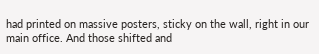had printed on massive posters, sticky on the wall, right in our main office. And those shifted and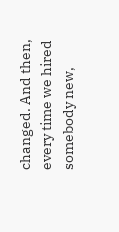changed. And then, every time we hired somebody new,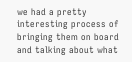we had a pretty interesting process of bringing them on board and talking about what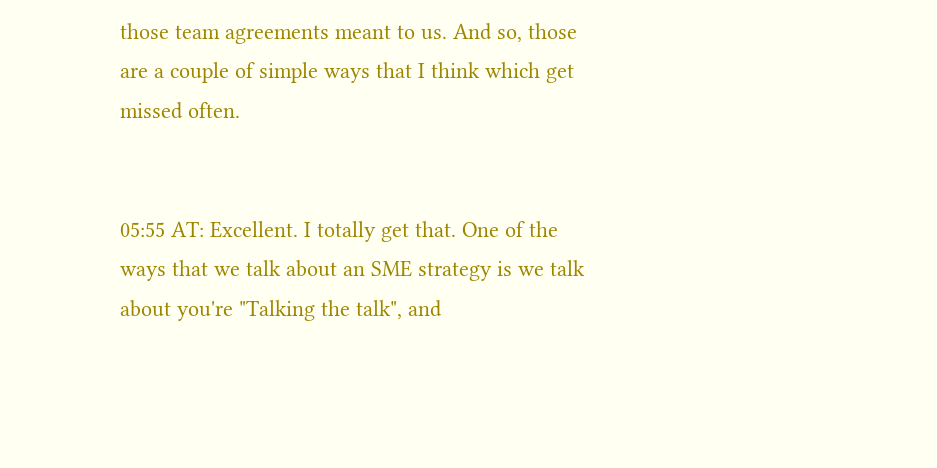those team agreements meant to us. And so, those are a couple of simple ways that I think which get missed often.


05:55 AT: Excellent. I totally get that. One of the ways that we talk about an SME strategy is we talk about you're "Talking the talk", and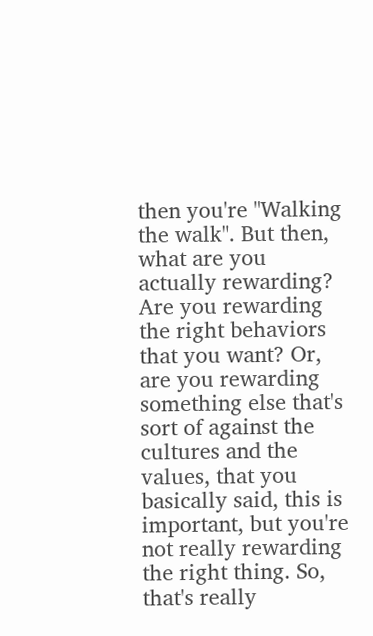then you're "Walking the walk". But then, what are you actually rewarding? Are you rewarding the right behaviors that you want? Or, are you rewarding something else that's sort of against the cultures and the values, that you basically said, this is important, but you're not really rewarding the right thing. So, that's really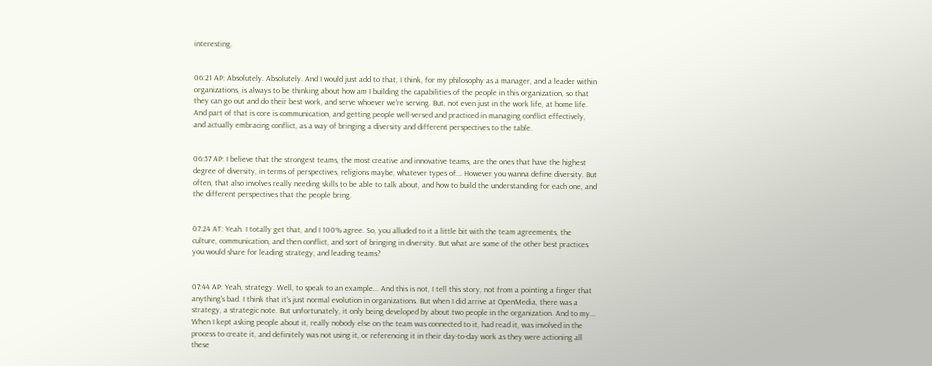interesting.


06:21 AP: Absolutely. Absolutely. And I would just add to that, I think, for my philosophy as a manager, and a leader within organizations, is always to be thinking about how am I building the capabilities of the people in this organization, so that they can go out and do their best work, and serve whoever we're serving. But, not even just in the work life, at home life. And part of that is core is communication, and getting people well-versed and practiced in managing conflict effectively, and actually embracing conflict, as a way of bringing a diversity and different perspectives to the table.


06:57 AP: I believe that the strongest teams, the most creative and innovative teams, are the ones that have the highest degree of diversity, in terms of perspectives, religions maybe, whatever types of... However you wanna define diversity. But often, that also involves really needing skills to be able to talk about, and how to build the understanding for each one, and the different perspectives that the people bring.


07:24 AT: Yeah. I totally get that, and I 100% agree. So, you alluded to it a little bit with the team agreements, the culture, communication, and then conflict, and sort of bringing in diversity. But what are some of the other best practices you would share for leading strategy, and leading teams?


07:44 AP: Yeah, strategy. Well, to speak to an example... And this is not, I tell this story, not from a pointing a finger that anything's bad. I think that it's just normal evolution in organizations. But when I did arrive at OpenMedia, there was a strategy, a strategic note. But unfortunately, it only being developed by about two people in the organization. And to my... When I kept asking people about it, really nobody else on the team was connected to it, had read it, was involved in the process to create it, and definitely was not using it, or referencing it in their day-to-day work as they were actioning all these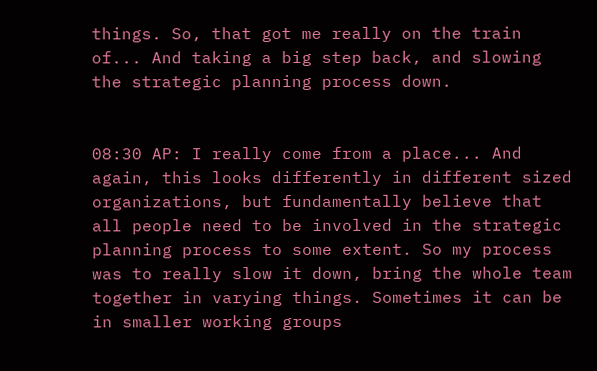things. So, that got me really on the train of... And taking a big step back, and slowing the strategic planning process down.


08:30 AP: I really come from a place... And again, this looks differently in different sized organizations, but fundamentally believe that all people need to be involved in the strategic planning process to some extent. So my process was to really slow it down, bring the whole team together in varying things. Sometimes it can be in smaller working groups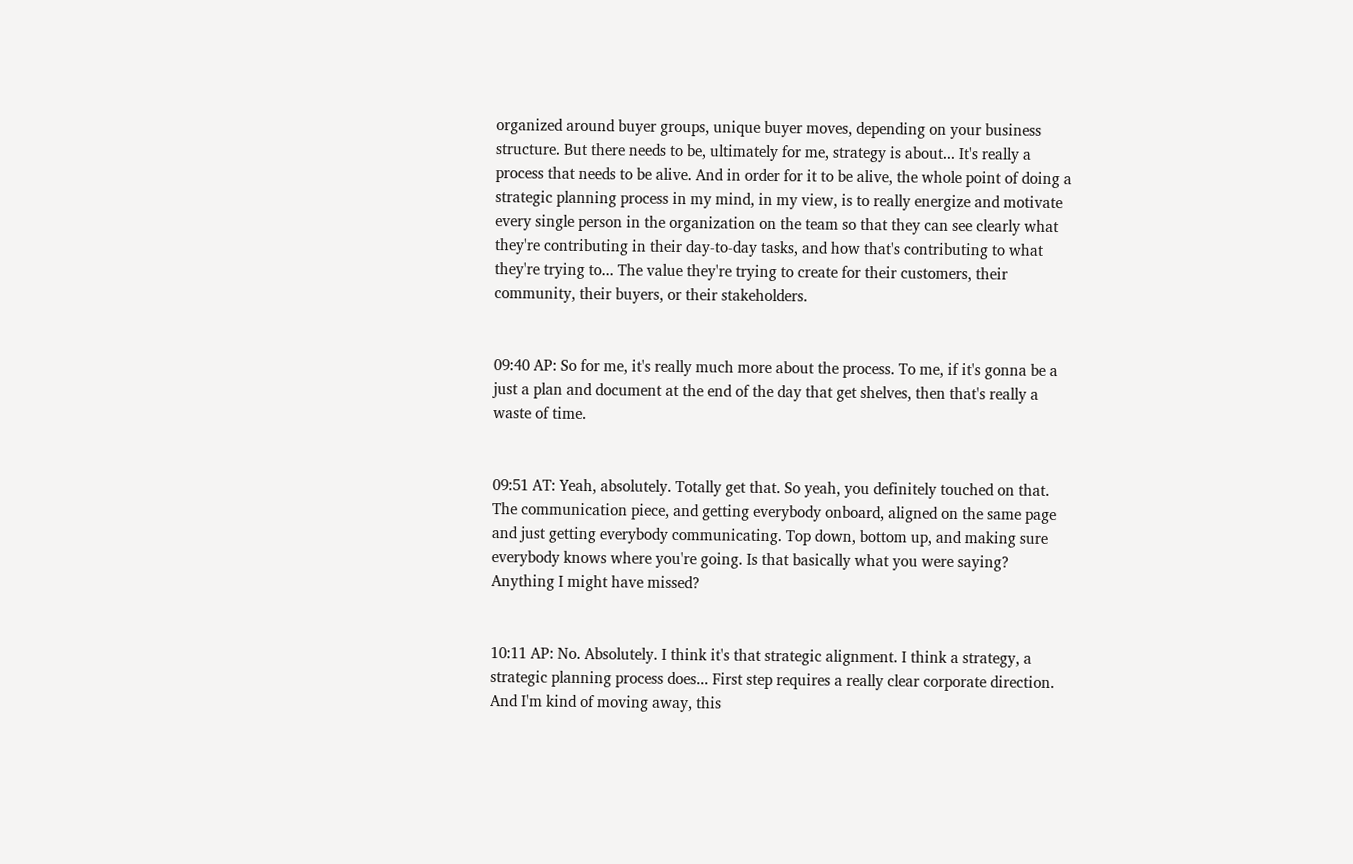organized around buyer groups, unique buyer moves, depending on your business structure. But there needs to be, ultimately for me, strategy is about... It's really a process that needs to be alive. And in order for it to be alive, the whole point of doing a strategic planning process in my mind, in my view, is to really energize and motivate every single person in the organization on the team so that they can see clearly what they're contributing in their day-to-day tasks, and how that's contributing to what they're trying to... The value they're trying to create for their customers, their community, their buyers, or their stakeholders.


09:40 AP: So for me, it's really much more about the process. To me, if it's gonna be a just a plan and document at the end of the day that get shelves, then that's really a waste of time.


09:51 AT: Yeah, absolutely. Totally get that. So yeah, you definitely touched on that. The communication piece, and getting everybody onboard, aligned on the same page and just getting everybody communicating. Top down, bottom up, and making sure everybody knows where you're going. Is that basically what you were saying? Anything I might have missed?


10:11 AP: No. Absolutely. I think it's that strategic alignment. I think a strategy, a strategic planning process does... First step requires a really clear corporate direction. And I'm kind of moving away, this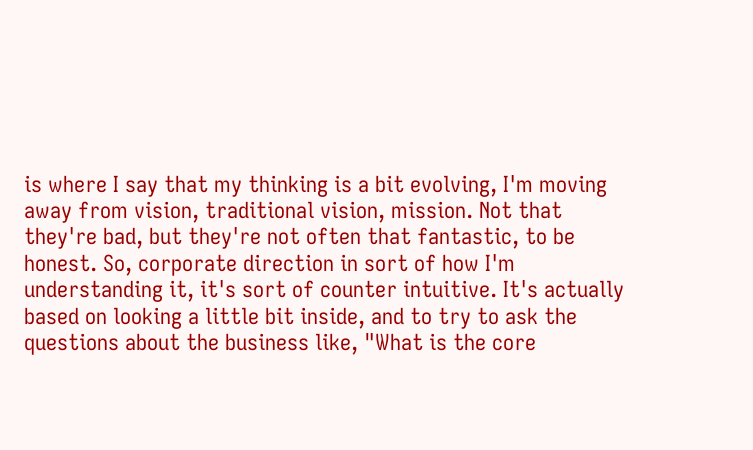is where I say that my thinking is a bit evolving, I'm moving away from vision, traditional vision, mission. Not that they're bad, but they're not often that fantastic, to be honest. So, corporate direction in sort of how I'm understanding it, it's sort of counter intuitive. It's actually based on looking a little bit inside, and to try to ask the questions about the business like, "What is the core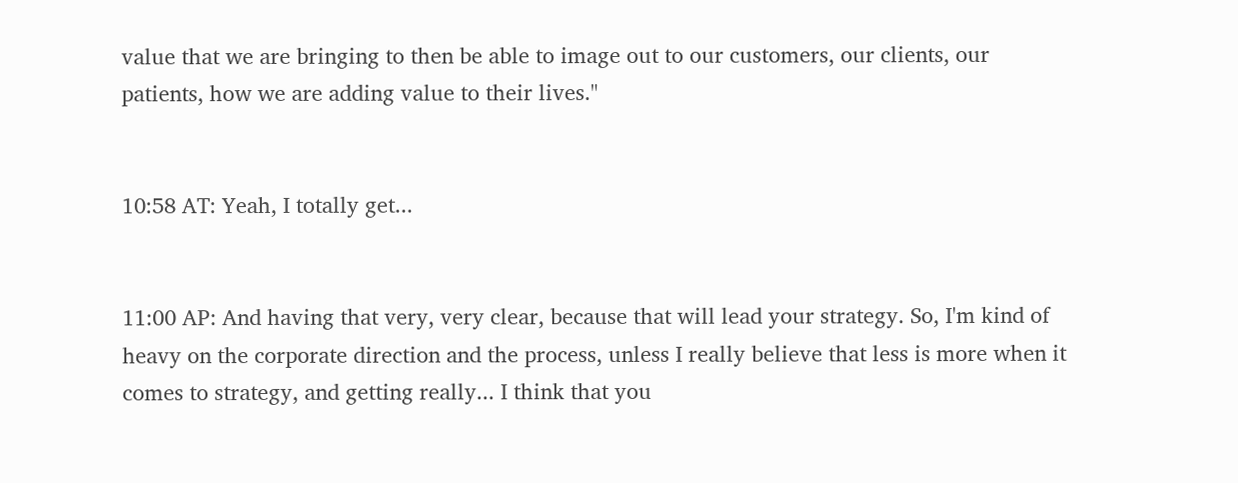value that we are bringing to then be able to image out to our customers, our clients, our patients, how we are adding value to their lives."


10:58 AT: Yeah, I totally get...


11:00 AP: And having that very, very clear, because that will lead your strategy. So, I'm kind of heavy on the corporate direction and the process, unless I really believe that less is more when it comes to strategy, and getting really... I think that you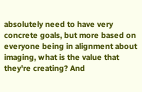absolutely need to have very concrete goals, but more based on everyone being in alignment about imaging, what is the value that they're creating? And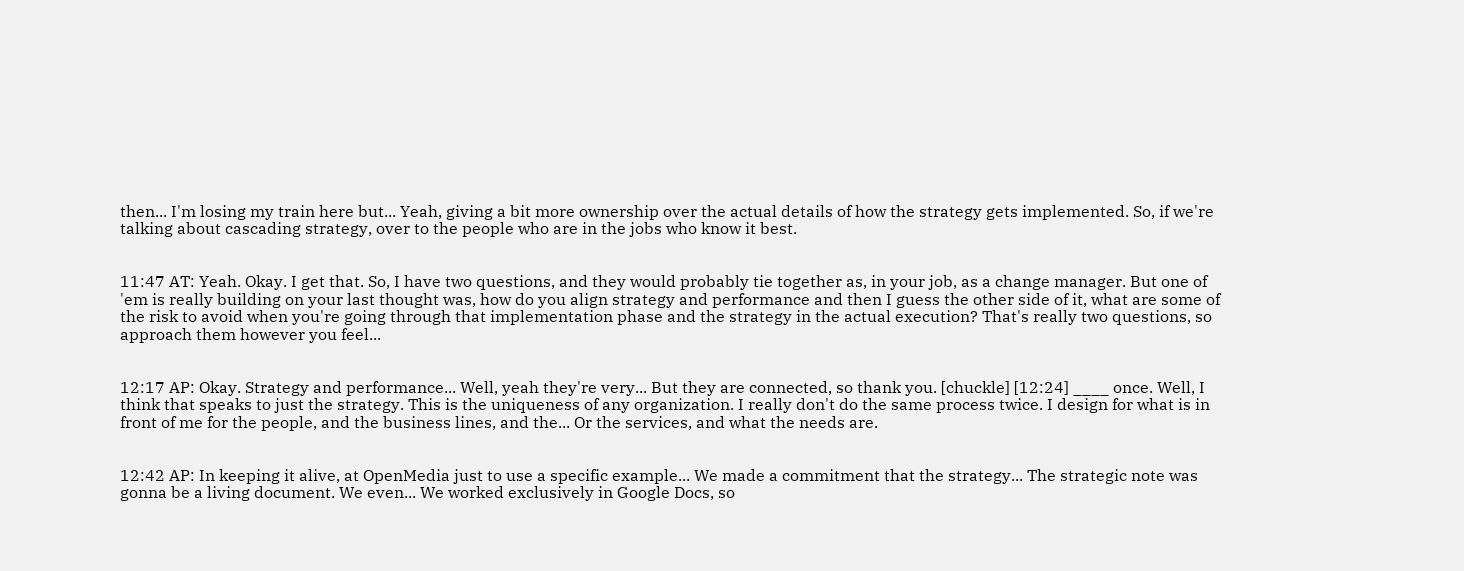then... I'm losing my train here but... Yeah, giving a bit more ownership over the actual details of how the strategy gets implemented. So, if we're talking about cascading strategy, over to the people who are in the jobs who know it best.


11:47 AT: Yeah. Okay. I get that. So, I have two questions, and they would probably tie together as, in your job, as a change manager. But one of 'em is really building on your last thought was, how do you align strategy and performance and then I guess the other side of it, what are some of the risk to avoid when you're going through that implementation phase and the strategy in the actual execution? That's really two questions, so approach them however you feel...


12:17 AP: Okay. Strategy and performance... Well, yeah they're very... But they are connected, so thank you. [chuckle] [12:24] ____ once. Well, I think that speaks to just the strategy. This is the uniqueness of any organization. I really don't do the same process twice. I design for what is in front of me for the people, and the business lines, and the... Or the services, and what the needs are.


12:42 AP: In keeping it alive, at OpenMedia just to use a specific example... We made a commitment that the strategy... The strategic note was gonna be a living document. We even... We worked exclusively in Google Docs, so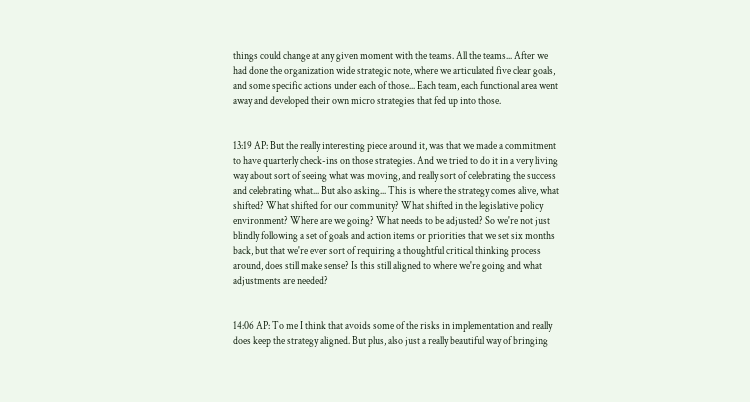things could change at any given moment with the teams. All the teams... After we had done the organization wide strategic note, where we articulated five clear goals, and some specific actions under each of those... Each team, each functional area went away and developed their own micro strategies that fed up into those.


13:19 AP: But the really interesting piece around it, was that we made a commitment to have quarterly check-ins on those strategies. And we tried to do it in a very living way about sort of seeing what was moving, and really sort of celebrating the success and celebrating what... But also asking... This is where the strategy comes alive, what shifted? What shifted for our community? What shifted in the legislative policy environment? Where are we going? What needs to be adjusted? So we're not just blindly following a set of goals and action items or priorities that we set six months back, but that we're ever sort of requiring a thoughtful critical thinking process around, does still make sense? Is this still aligned to where we're going and what adjustments are needed?


14:06 AP: To me I think that avoids some of the risks in implementation and really does keep the strategy aligned. But plus, also just a really beautiful way of bringing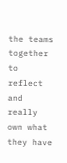the teams together to reflect and really own what they have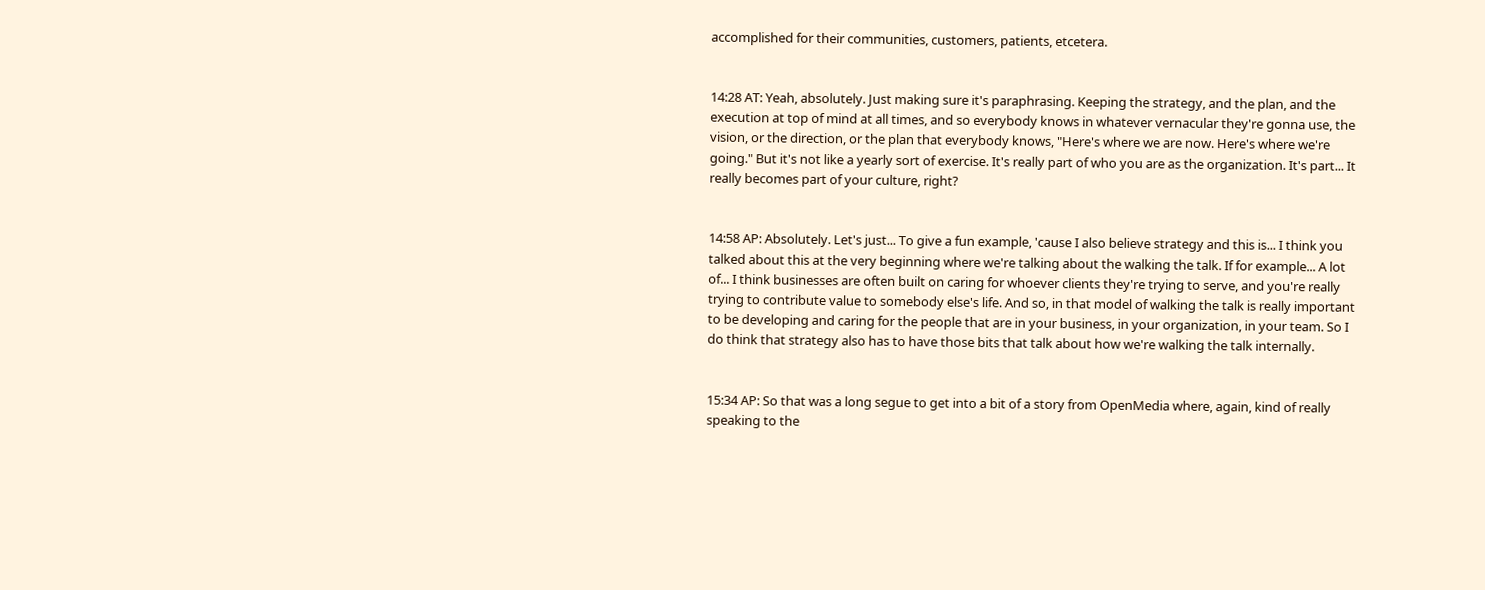accomplished for their communities, customers, patients, etcetera.


14:28 AT: Yeah, absolutely. Just making sure it's paraphrasing. Keeping the strategy, and the plan, and the execution at top of mind at all times, and so everybody knows in whatever vernacular they're gonna use, the vision, or the direction, or the plan that everybody knows, "Here's where we are now. Here's where we're going." But it's not like a yearly sort of exercise. It's really part of who you are as the organization. It's part... It really becomes part of your culture, right?


14:58 AP: Absolutely. Let's just... To give a fun example, 'cause I also believe strategy and this is... I think you talked about this at the very beginning where we're talking about the walking the talk. If for example... A lot of... I think businesses are often built on caring for whoever clients they're trying to serve, and you're really trying to contribute value to somebody else's life. And so, in that model of walking the talk is really important to be developing and caring for the people that are in your business, in your organization, in your team. So I do think that strategy also has to have those bits that talk about how we're walking the talk internally.


15:34 AP: So that was a long segue to get into a bit of a story from OpenMedia where, again, kind of really speaking to the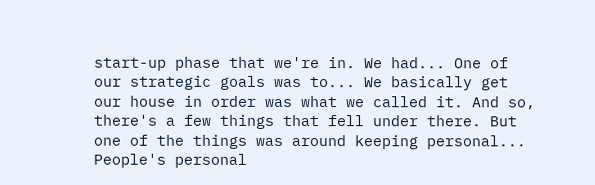start-up phase that we're in. We had... One of our strategic goals was to... We basically get our house in order was what we called it. And so, there's a few things that fell under there. But one of the things was around keeping personal... People's personal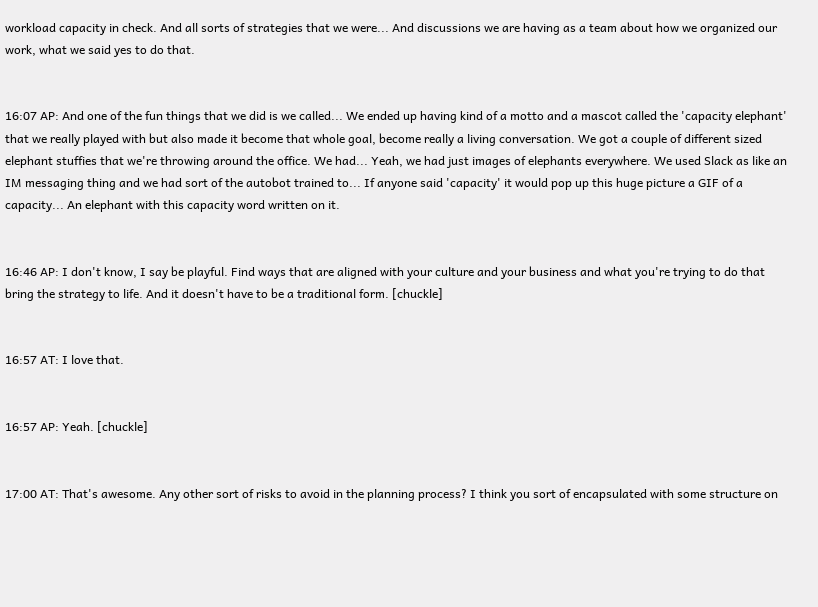workload capacity in check. And all sorts of strategies that we were... And discussions we are having as a team about how we organized our work, what we said yes to do that.


16:07 AP: And one of the fun things that we did is we called... We ended up having kind of a motto and a mascot called the 'capacity elephant' that we really played with but also made it become that whole goal, become really a living conversation. We got a couple of different sized elephant stuffies that we're throwing around the office. We had... Yeah, we had just images of elephants everywhere. We used Slack as like an IM messaging thing and we had sort of the autobot trained to... If anyone said 'capacity' it would pop up this huge picture a GIF of a capacity... An elephant with this capacity word written on it.


16:46 AP: I don't know, I say be playful. Find ways that are aligned with your culture and your business and what you're trying to do that bring the strategy to life. And it doesn't have to be a traditional form. [chuckle]


16:57 AT: I love that.


16:57 AP: Yeah. [chuckle]


17:00 AT: That's awesome. Any other sort of risks to avoid in the planning process? I think you sort of encapsulated with some structure on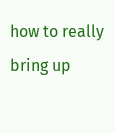how to really bring up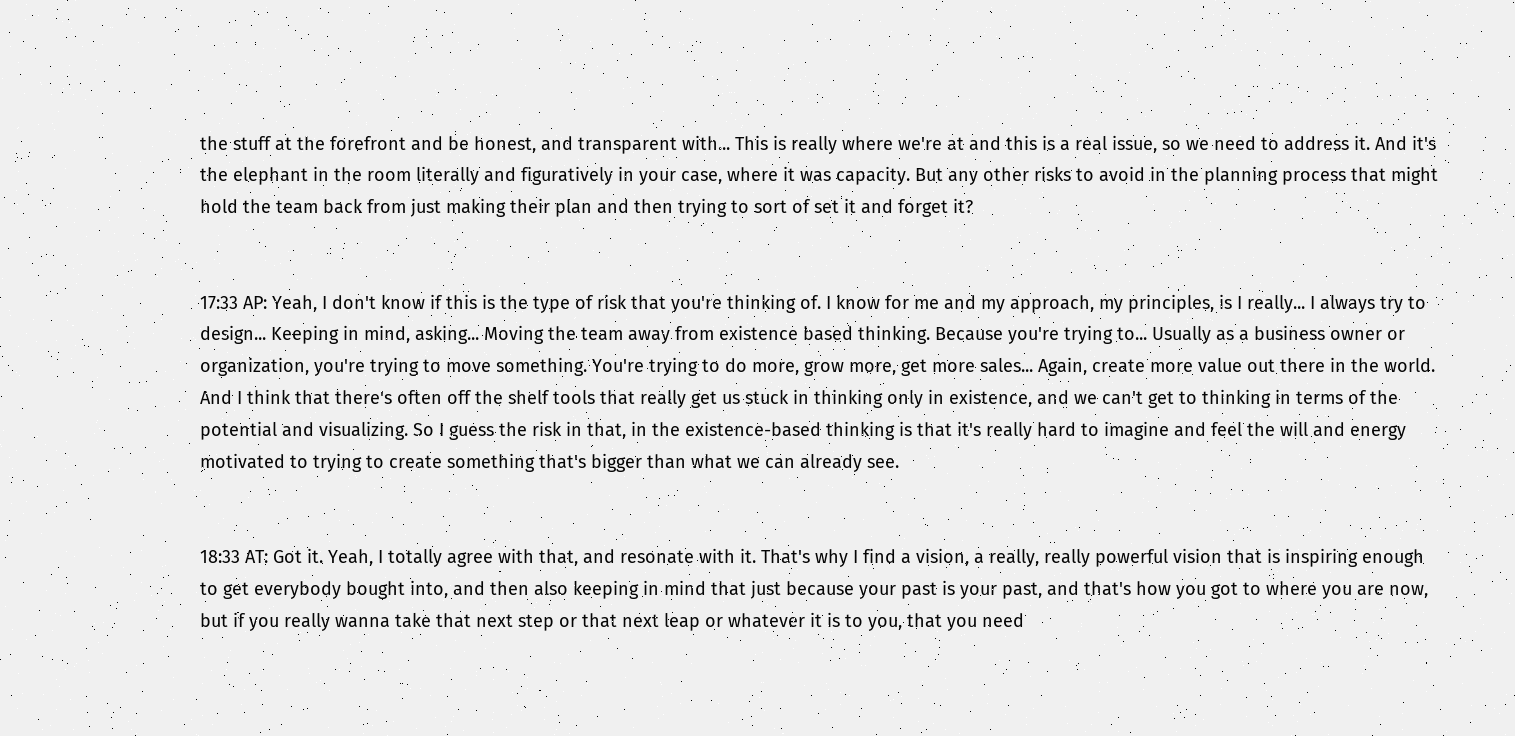the stuff at the forefront and be honest, and transparent with... This is really where we're at and this is a real issue, so we need to address it. And it's the elephant in the room literally and figuratively in your case, where it was capacity. But any other risks to avoid in the planning process that might hold the team back from just making their plan and then trying to sort of set it and forget it?


17:33 AP: Yeah, I don't know if this is the type of risk that you're thinking of. I know for me and my approach, my principles, is I really... I always try to design... Keeping in mind, asking... Moving the team away from existence based thinking. Because you're trying to... Usually as a business owner or organization, you're trying to move something. You're trying to do more, grow more, get more sales... Again, create more value out there in the world. And I think that there's often off the shelf tools that really get us stuck in thinking only in existence, and we can't get to thinking in terms of the potential and visualizing. So I guess the risk in that, in the existence-based thinking is that it's really hard to imagine and feel the will and energy motivated to trying to create something that's bigger than what we can already see.


18:33 AT: Got it. Yeah, I totally agree with that, and resonate with it. That's why I find a vision, a really, really powerful vision that is inspiring enough to get everybody bought into, and then also keeping in mind that just because your past is your past, and that's how you got to where you are now, but if you really wanna take that next step or that next leap or whatever it is to you, that you need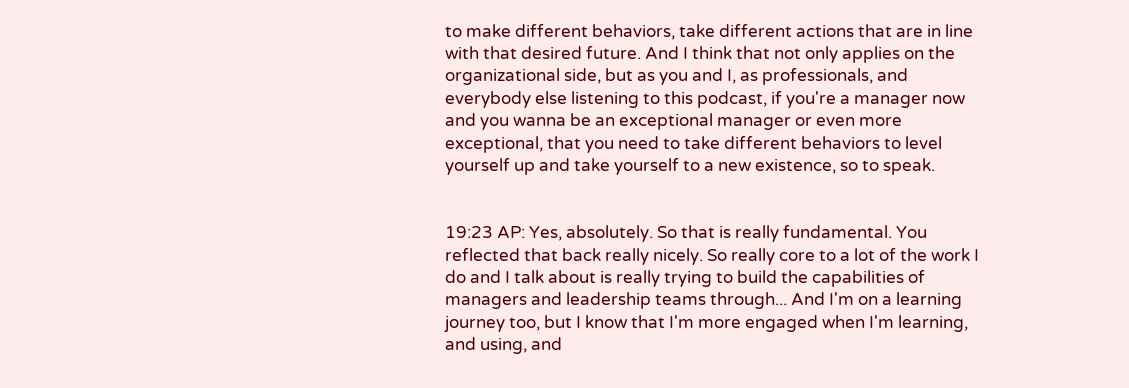to make different behaviors, take different actions that are in line with that desired future. And I think that not only applies on the organizational side, but as you and I, as professionals, and everybody else listening to this podcast, if you're a manager now and you wanna be an exceptional manager or even more exceptional, that you need to take different behaviors to level yourself up and take yourself to a new existence, so to speak.


19:23 AP: Yes, absolutely. So that is really fundamental. You reflected that back really nicely. So really core to a lot of the work I do and I talk about is really trying to build the capabilities of managers and leadership teams through... And I'm on a learning journey too, but I know that I'm more engaged when I'm learning, and using, and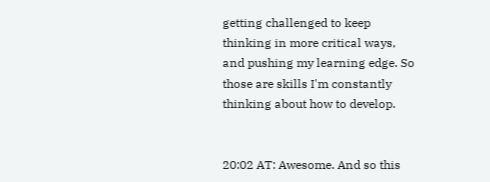getting challenged to keep thinking in more critical ways, and pushing my learning edge. So those are skills I'm constantly thinking about how to develop.


20:02 AT: Awesome. And so this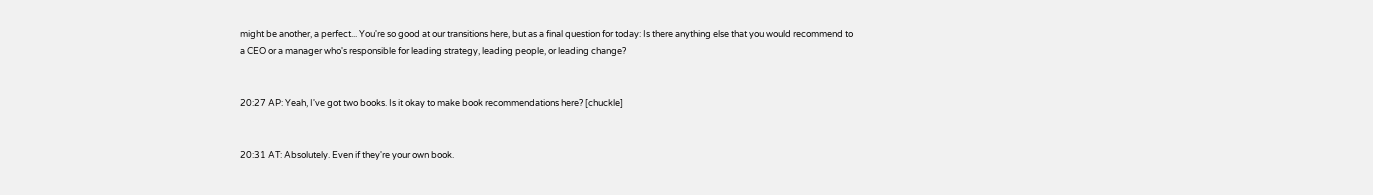might be another, a perfect... You're so good at our transitions here, but as a final question for today: Is there anything else that you would recommend to a CEO or a manager who's responsible for leading strategy, leading people, or leading change?


20:27 AP: Yeah, I've got two books. Is it okay to make book recommendations here? [chuckle]


20:31 AT: Absolutely. Even if they're your own book.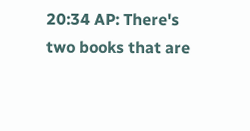20:34 AP: There's two books that are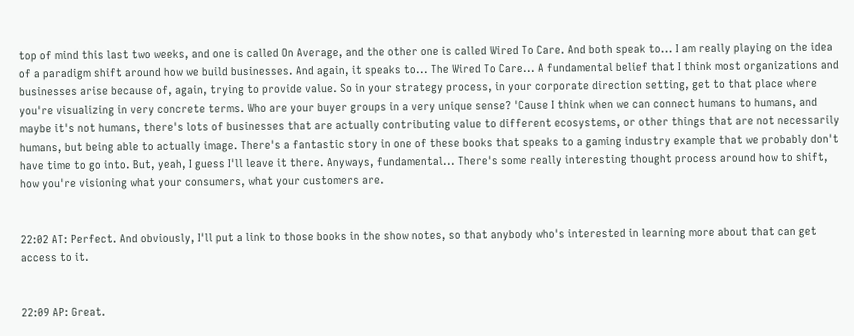top of mind this last two weeks, and one is called On Average, and the other one is called Wired To Care. And both speak to... I am really playing on the idea of a paradigm shift around how we build businesses. And again, it speaks to... The Wired To Care... A fundamental belief that I think most organizations and businesses arise because of, again, trying to provide value. So in your strategy process, in your corporate direction setting, get to that place where you're visualizing in very concrete terms. Who are your buyer groups in a very unique sense? 'Cause I think when we can connect humans to humans, and maybe it's not humans, there's lots of businesses that are actually contributing value to different ecosystems, or other things that are not necessarily humans, but being able to actually image. There's a fantastic story in one of these books that speaks to a gaming industry example that we probably don't have time to go into. But, yeah, I guess I'll leave it there. Anyways, fundamental... There's some really interesting thought process around how to shift, how you're visioning what your consumers, what your customers are.


22:02 AT: Perfect. And obviously, I'll put a link to those books in the show notes, so that anybody who's interested in learning more about that can get access to it.


22:09 AP: Great.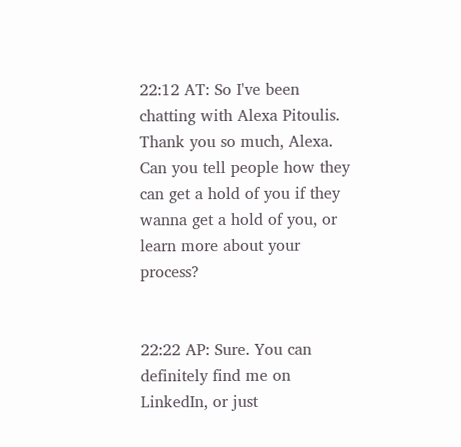22:12 AT: So I've been chatting with Alexa Pitoulis. Thank you so much, Alexa. Can you tell people how they can get a hold of you if they wanna get a hold of you, or learn more about your process?


22:22 AP: Sure. You can definitely find me on LinkedIn, or just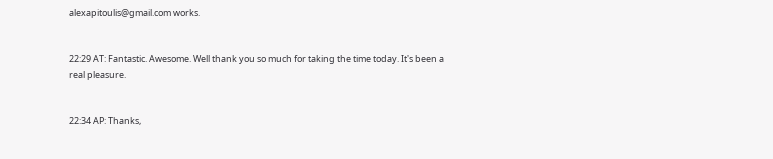alexapitoulis@gmail.com works.


22:29 AT: Fantastic. Awesome. Well thank you so much for taking the time today. It's been a real pleasure.


22:34 AP: Thanks,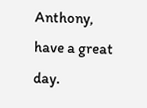Anthony, have a great day.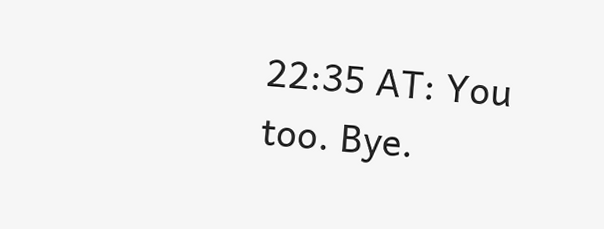22:35 AT: You too. Bye.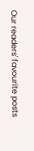Our readers' favourite posts